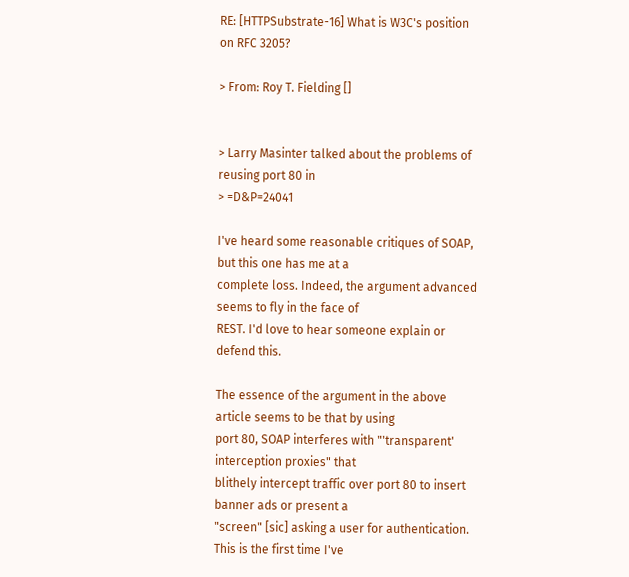RE: [HTTPSubstrate-16] What is W3C's position on RFC 3205?

> From: Roy T. Fielding []


> Larry Masinter talked about the problems of reusing port 80 in
> =D&P=24041

I've heard some reasonable critiques of SOAP, but this one has me at a
complete loss. Indeed, the argument advanced seems to fly in the face of
REST. I'd love to hear someone explain or defend this.

The essence of the argument in the above article seems to be that by using
port 80, SOAP interferes with "'transparent' interception proxies" that
blithely intercept traffic over port 80 to insert banner ads or present a
"screen" [sic] asking a user for authentication. This is the first time I've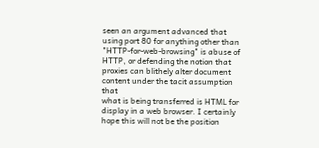seen an argument advanced that using port 80 for anything other than
"HTTP-for-web-browsing" is abuse of HTTP, or defending the notion that
proxies can blithely alter document content under the tacit assumption that
what is being transferred is HTML for display in a web browser. I certainly
hope this will not be the position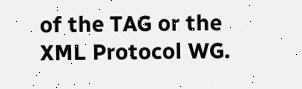of the TAG or the XML Protocol WG.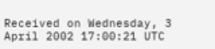Received on Wednesday, 3 April 2002 17:00:21 UTC